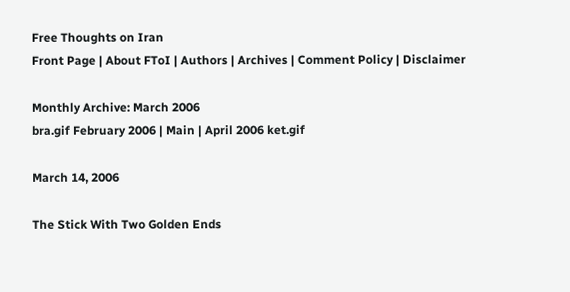Free Thoughts on Iran
Front Page | About FToI | Authors | Archives | Comment Policy | Disclaimer

Monthly Archive: March 2006
bra.gif February 2006 | Main | April 2006 ket.gif

March 14, 2006

The Stick With Two Golden Ends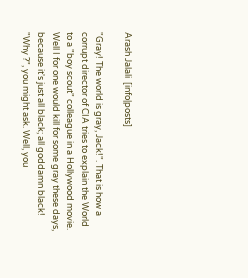Arash Jalali  [info|posts]

"Gray! The world is gray, Jack!". That is how a corrupt director of CIA tries to explain the World to a "boy scout" colleague in a Hollywood movie. Well I for one would kill for some gray these days, because it's just all black; all goddamn black! "Why ?", you might ask. Well, you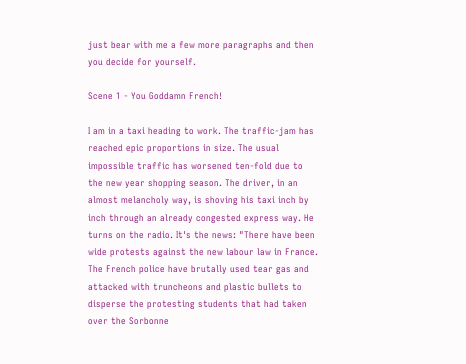just bear with me a few more paragraphs and then you decide for yourself.

Scene 1 - You Goddamn French!

I am in a taxi heading to work. The traffic-jam has reached epic proportions in size. The usual impossible traffic has worsened ten-fold due to the new year shopping season. The driver, in an almost melancholy way, is shoving his taxi inch by inch through an already congested express way. He turns on the radio. It's the news: "There have been wide protests against the new labour law in France. The French police have brutally used tear gas and attacked with truncheons and plastic bullets to disperse the protesting students that had taken over the Sorbonne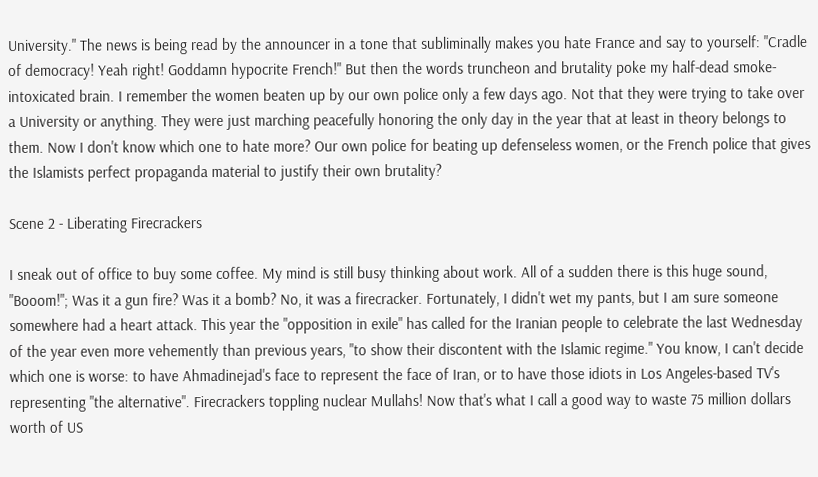University." The news is being read by the announcer in a tone that subliminally makes you hate France and say to yourself: "Cradle of democracy! Yeah right! Goddamn hypocrite French!" But then the words truncheon and brutality poke my half-dead smoke-intoxicated brain. I remember the women beaten up by our own police only a few days ago. Not that they were trying to take over a University or anything. They were just marching peacefully honoring the only day in the year that at least in theory belongs to them. Now I don't know which one to hate more? Our own police for beating up defenseless women, or the French police that gives the Islamists perfect propaganda material to justify their own brutality?

Scene 2 - Liberating Firecrackers

I sneak out of office to buy some coffee. My mind is still busy thinking about work. All of a sudden there is this huge sound, "Booom!"; Was it a gun fire? Was it a bomb? No, it was a firecracker. Fortunately, I didn't wet my pants, but I am sure someone somewhere had a heart attack. This year the "opposition in exile" has called for the Iranian people to celebrate the last Wednesday of the year even more vehemently than previous years, "to show their discontent with the Islamic regime." You know, I can't decide which one is worse: to have Ahmadinejad's face to represent the face of Iran, or to have those idiots in Los Angeles-based TV's representing "the alternative". Firecrackers toppling nuclear Mullahs! Now that's what I call a good way to waste 75 million dollars worth of US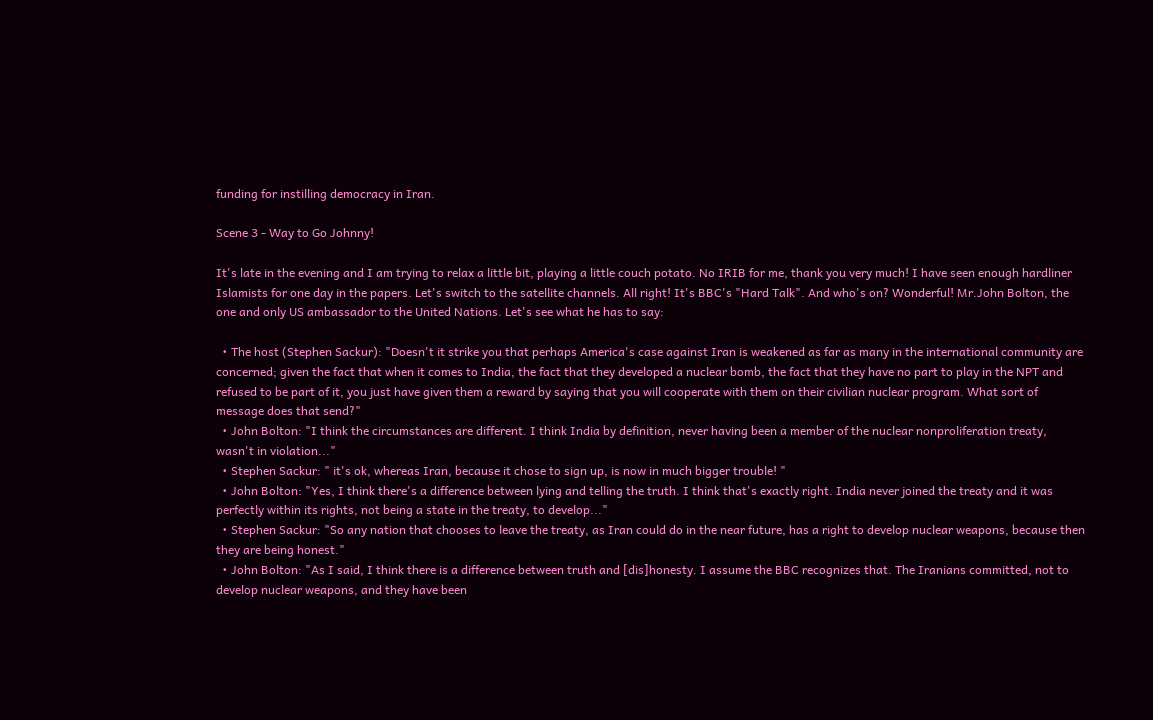funding for instilling democracy in Iran.

Scene 3 - Way to Go Johnny!

It's late in the evening and I am trying to relax a little bit, playing a little couch potato. No IRIB for me, thank you very much! I have seen enough hardliner Islamists for one day in the papers. Let's switch to the satellite channels. All right! It's BBC's "Hard Talk". And who's on? Wonderful! Mr.John Bolton, the one and only US ambassador to the United Nations. Let's see what he has to say:

  • The host (Stephen Sackur): "Doesn't it strike you that perhaps America's case against Iran is weakened as far as many in the international community are concerned; given the fact that when it comes to India, the fact that they developed a nuclear bomb, the fact that they have no part to play in the NPT and refused to be part of it, you just have given them a reward by saying that you will cooperate with them on their civilian nuclear program. What sort of message does that send?"
  • John Bolton: "I think the circumstances are different. I think India by definition, never having been a member of the nuclear nonproliferation treaty, wasn't in violation..."
  • Stephen Sackur: " it's ok, whereas Iran, because it chose to sign up, is now in much bigger trouble! "
  • John Bolton: "Yes, I think there's a difference between lying and telling the truth. I think that's exactly right. India never joined the treaty and it was perfectly within its rights, not being a state in the treaty, to develop..."
  • Stephen Sackur: "So any nation that chooses to leave the treaty, as Iran could do in the near future, has a right to develop nuclear weapons, because then they are being honest."
  • John Bolton: "As I said, I think there is a difference between truth and [dis]honesty. I assume the BBC recognizes that. The Iranians committed, not to develop nuclear weapons, and they have been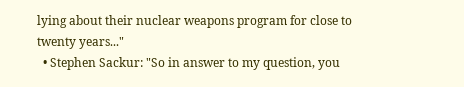lying about their nuclear weapons program for close to twenty years..."
  • Stephen Sackur: "So in answer to my question, you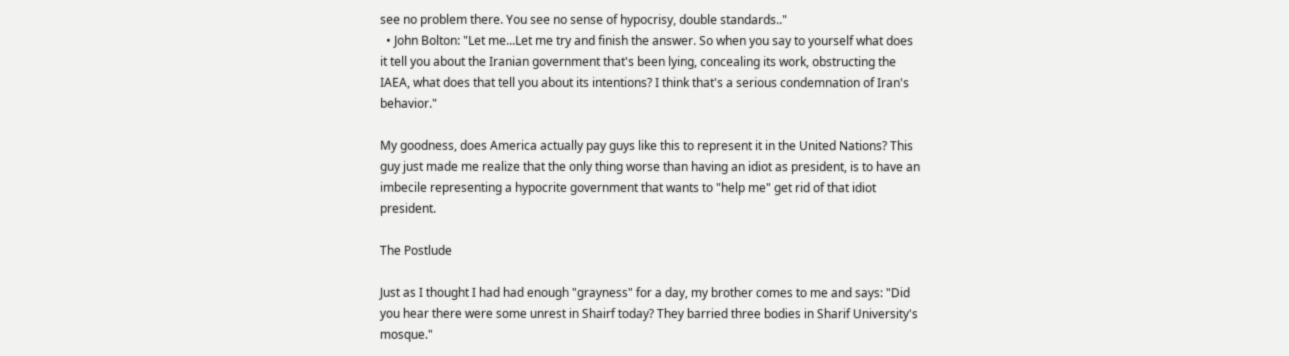see no problem there. You see no sense of hypocrisy, double standards.."
  • John Bolton: "Let me...Let me try and finish the answer. So when you say to yourself what does it tell you about the Iranian government that's been lying, concealing its work, obstructing the IAEA, what does that tell you about its intentions? I think that's a serious condemnation of Iran's behavior."

My goodness, does America actually pay guys like this to represent it in the United Nations? This guy just made me realize that the only thing worse than having an idiot as president, is to have an imbecile representing a hypocrite government that wants to "help me" get rid of that idiot president.

The Postlude

Just as I thought I had had enough "grayness" for a day, my brother comes to me and says: "Did you hear there were some unrest in Shairf today? They barried three bodies in Sharif University's mosque."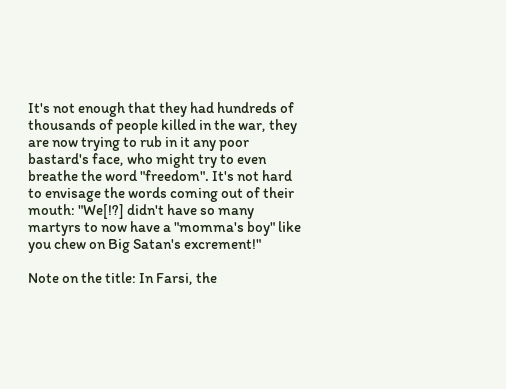It's not enough that they had hundreds of thousands of people killed in the war, they are now trying to rub in it any poor bastard's face, who might try to even breathe the word "freedom". It's not hard to envisage the words coming out of their mouth: "We[!?] didn't have so many martyrs to now have a "momma's boy" like you chew on Big Satan's excrement!"

Note on the title: In Farsi, the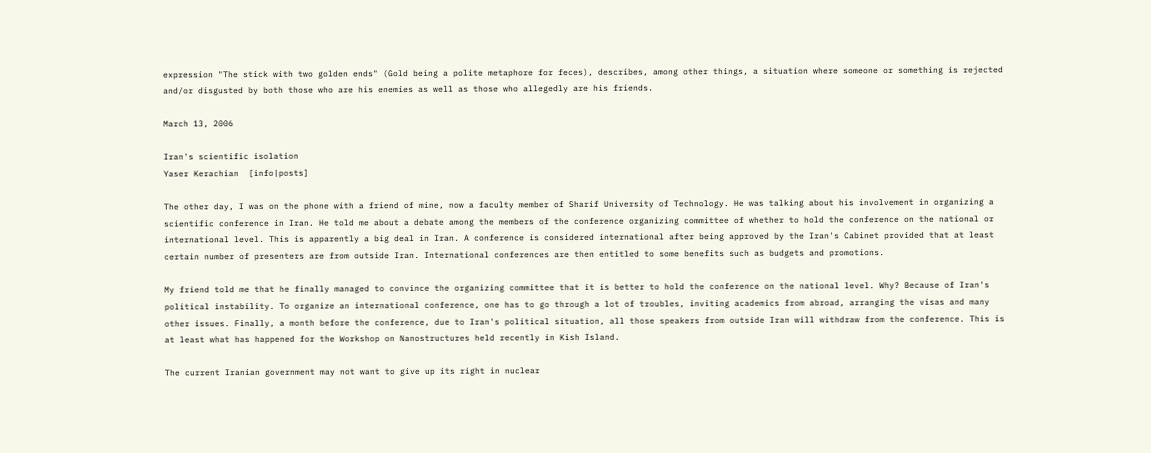expression "The stick with two golden ends" (Gold being a polite metaphore for feces), describes, among other things, a situation where someone or something is rejected and/or disgusted by both those who are his enemies as well as those who allegedly are his friends.

March 13, 2006

Iran's scientific isolation
Yaser Kerachian  [info|posts]

The other day, I was on the phone with a friend of mine, now a faculty member of Sharif University of Technology. He was talking about his involvement in organizing a scientific conference in Iran. He told me about a debate among the members of the conference organizing committee of whether to hold the conference on the national or international level. This is apparently a big deal in Iran. A conference is considered international after being approved by the Iran's Cabinet provided that at least certain number of presenters are from outside Iran. International conferences are then entitled to some benefits such as budgets and promotions.

My friend told me that he finally managed to convince the organizing committee that it is better to hold the conference on the national level. Why? Because of Iran's political instability. To organize an international conference, one has to go through a lot of troubles, inviting academics from abroad, arranging the visas and many other issues. Finally, a month before the conference, due to Iran's political situation, all those speakers from outside Iran will withdraw from the conference. This is at least what has happened for the Workshop on Nanostructures held recently in Kish Island.

The current Iranian government may not want to give up its right in nuclear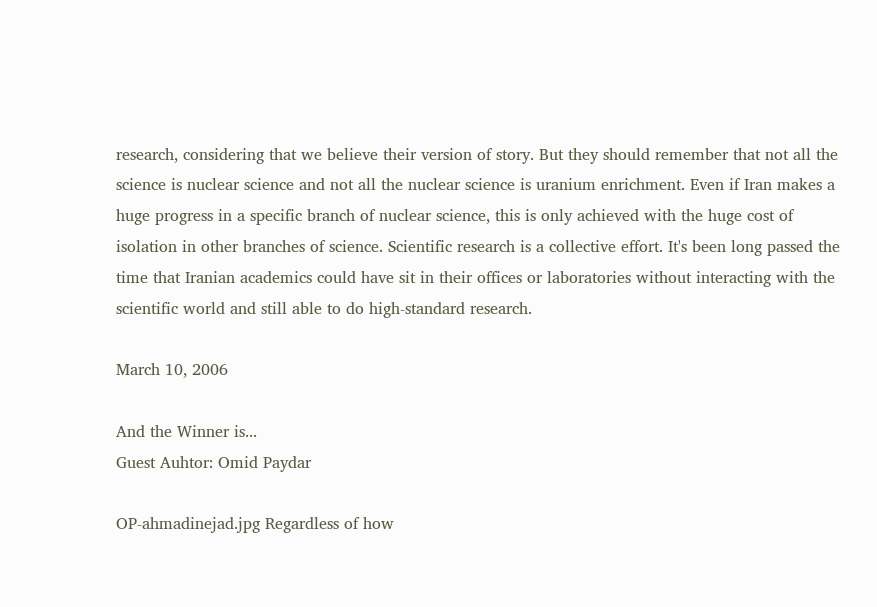research, considering that we believe their version of story. But they should remember that not all the science is nuclear science and not all the nuclear science is uranium enrichment. Even if Iran makes a huge progress in a specific branch of nuclear science, this is only achieved with the huge cost of isolation in other branches of science. Scientific research is a collective effort. It's been long passed the time that Iranian academics could have sit in their offices or laboratories without interacting with the scientific world and still able to do high-standard research.

March 10, 2006

And the Winner is...
Guest Auhtor: Omid Paydar

OP-ahmadinejad.jpg Regardless of how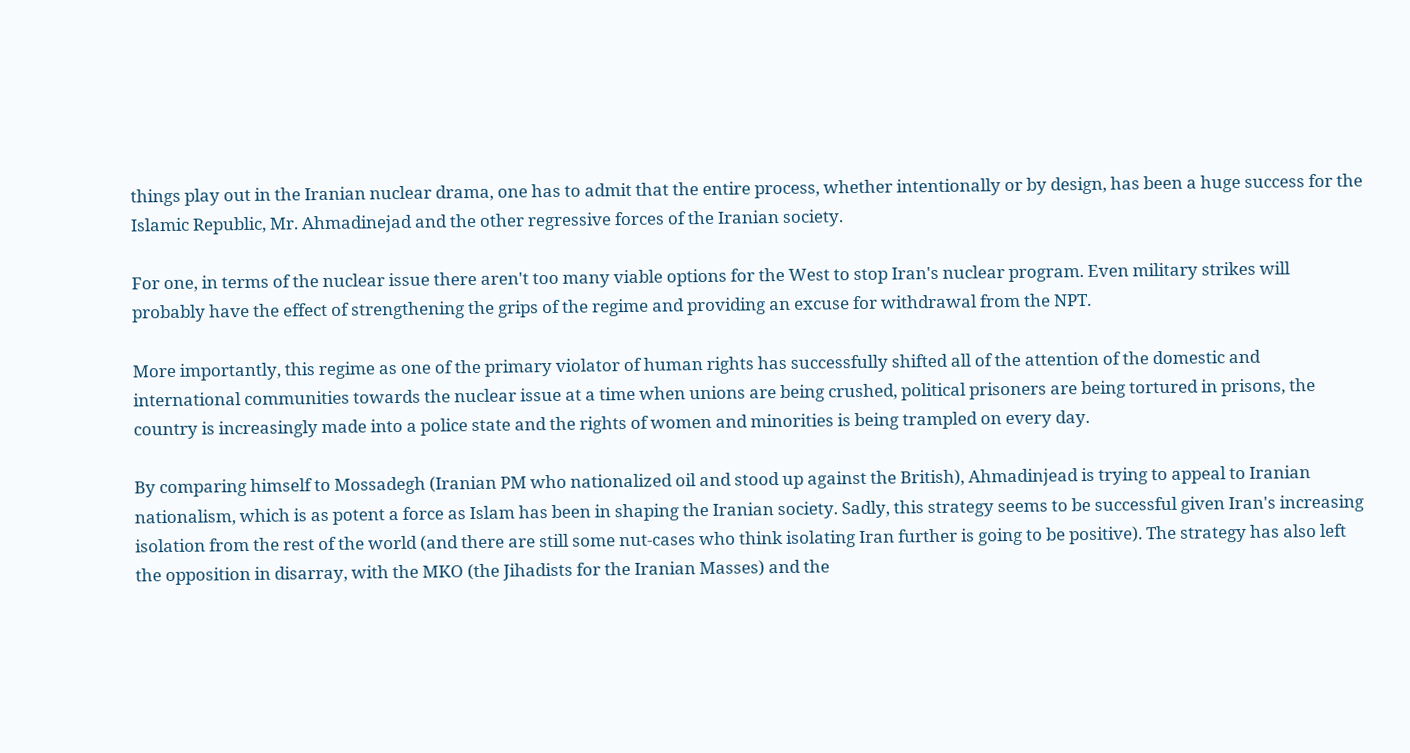things play out in the Iranian nuclear drama, one has to admit that the entire process, whether intentionally or by design, has been a huge success for the Islamic Republic, Mr. Ahmadinejad and the other regressive forces of the Iranian society.

For one, in terms of the nuclear issue there aren't too many viable options for the West to stop Iran's nuclear program. Even military strikes will probably have the effect of strengthening the grips of the regime and providing an excuse for withdrawal from the NPT.

More importantly, this regime as one of the primary violator of human rights has successfully shifted all of the attention of the domestic and international communities towards the nuclear issue at a time when unions are being crushed, political prisoners are being tortured in prisons, the country is increasingly made into a police state and the rights of women and minorities is being trampled on every day.

By comparing himself to Mossadegh (Iranian PM who nationalized oil and stood up against the British), Ahmadinjead is trying to appeal to Iranian nationalism, which is as potent a force as Islam has been in shaping the Iranian society. Sadly, this strategy seems to be successful given Iran's increasing isolation from the rest of the world (and there are still some nut-cases who think isolating Iran further is going to be positive). The strategy has also left the opposition in disarray, with the MKO (the Jihadists for the Iranian Masses) and the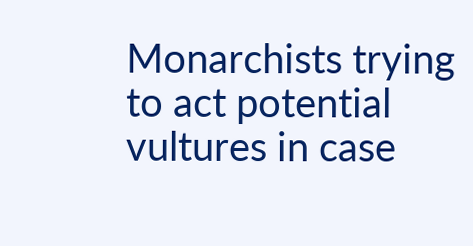Monarchists trying to act potential vultures in case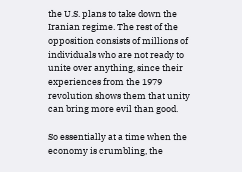the U.S. plans to take down the Iranian regime. The rest of the opposition consists of millions of individuals who are not ready to unite over anything, since their experiences from the 1979 revolution shows them that unity can bring more evil than good.

So essentially at a time when the economy is crumbling, the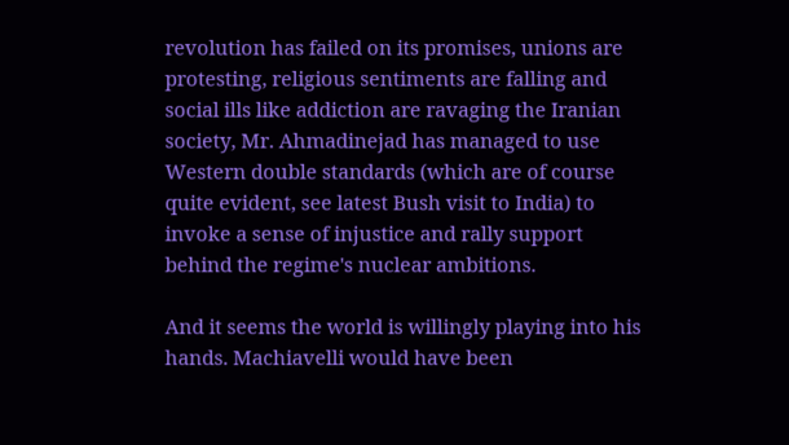revolution has failed on its promises, unions are protesting, religious sentiments are falling and social ills like addiction are ravaging the Iranian society, Mr. Ahmadinejad has managed to use Western double standards (which are of course quite evident, see latest Bush visit to India) to invoke a sense of injustice and rally support behind the regime's nuclear ambitions.

And it seems the world is willingly playing into his hands. Machiavelli would have been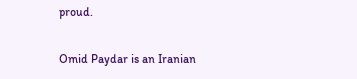proud.

Omid Paydar is an Iranian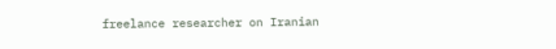freelance researcher on Iranian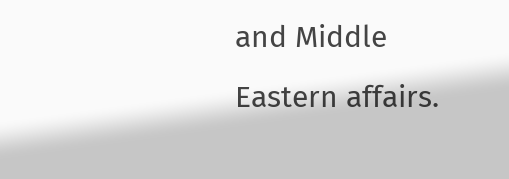and Middle Eastern affairs.